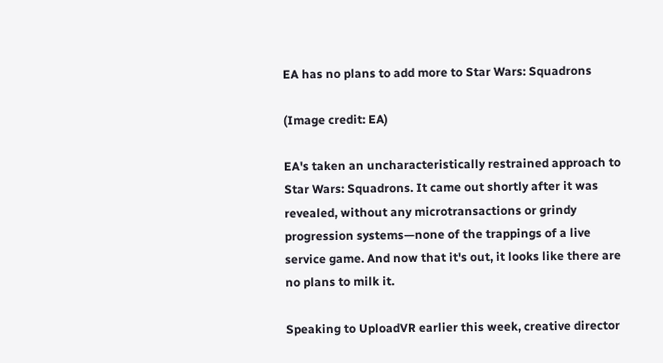EA has no plans to add more to Star Wars: Squadrons

(Image credit: EA)

EA's taken an uncharacteristically restrained approach to Star Wars: Squadrons. It came out shortly after it was revealed, without any microtransactions or grindy progression systems—none of the trappings of a live service game. And now that it's out, it looks like there are no plans to milk it.

Speaking to UploadVR earlier this week, creative director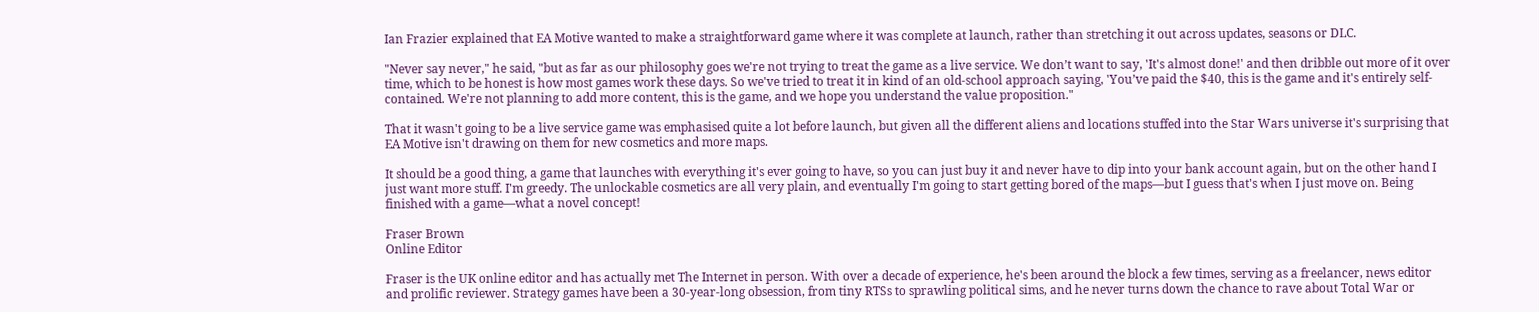Ian Frazier explained that EA Motive wanted to make a straightforward game where it was complete at launch, rather than stretching it out across updates, seasons or DLC.

"Never say never," he said, "but as far as our philosophy goes we're not trying to treat the game as a live service. We don’t want to say, 'It's almost done!' and then dribble out more of it over time, which to be honest is how most games work these days. So we've tried to treat it in kind of an old-school approach saying, 'You’ve paid the $40, this is the game and it's entirely self-contained. We're not planning to add more content, this is the game, and we hope you understand the value proposition."

That it wasn't going to be a live service game was emphasised quite a lot before launch, but given all the different aliens and locations stuffed into the Star Wars universe it's surprising that EA Motive isn't drawing on them for new cosmetics and more maps.

It should be a good thing, a game that launches with everything it's ever going to have, so you can just buy it and never have to dip into your bank account again, but on the other hand I just want more stuff. I'm greedy. The unlockable cosmetics are all very plain, and eventually I'm going to start getting bored of the maps—but I guess that's when I just move on. Being finished with a game—what a novel concept!

Fraser Brown
Online Editor

Fraser is the UK online editor and has actually met The Internet in person. With over a decade of experience, he's been around the block a few times, serving as a freelancer, news editor and prolific reviewer. Strategy games have been a 30-year-long obsession, from tiny RTSs to sprawling political sims, and he never turns down the chance to rave about Total War or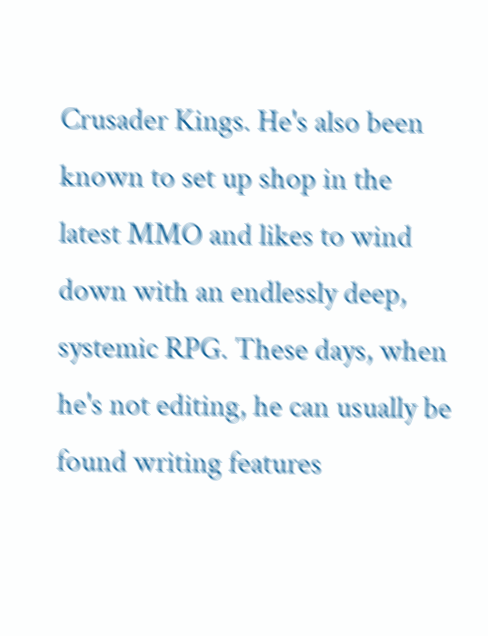Crusader Kings. He's also been known to set up shop in the latest MMO and likes to wind down with an endlessly deep, systemic RPG. These days, when he's not editing, he can usually be found writing features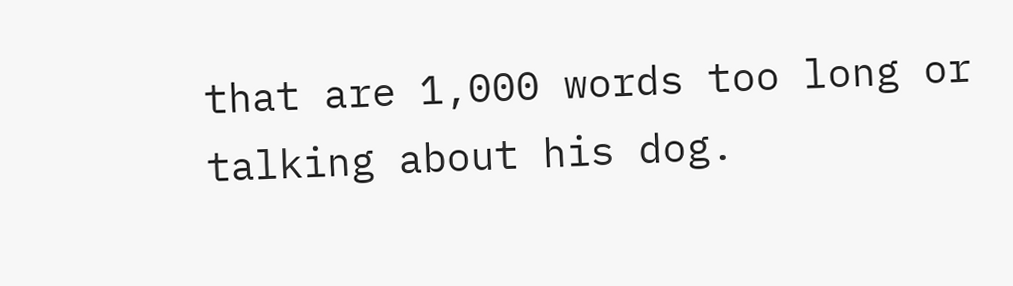that are 1,000 words too long or talking about his dog.